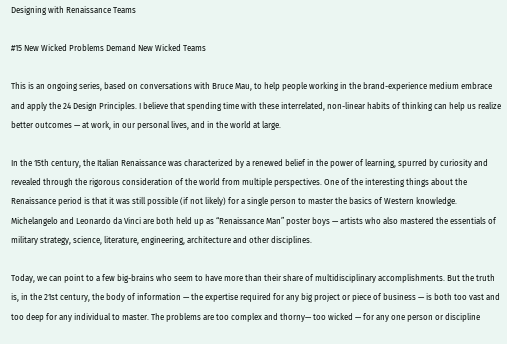Designing with Renaissance Teams

#15 New Wicked Problems Demand New Wicked Teams

This is an ongoing series, based on conversations with Bruce Mau, to help people working in the brand-experience medium embrace and apply the 24 Design Principles. I believe that spending time with these interrelated, non-linear habits of thinking can help us realize better outcomes — at work, in our personal lives, and in the world at large.

In the 15th century, the Italian Renaissance was characterized by a renewed belief in the power of learning, spurred by curiosity and revealed through the rigorous consideration of the world from multiple perspectives. One of the interesting things about the Renaissance period is that it was still possible (if not likely) for a single person to master the basics of Western knowledge. Michelangelo and Leonardo da Vinci are both held up as “Renaissance Man” poster boys — artists who also mastered the essentials of military strategy, science, literature, engineering, architecture and other disciplines.

Today, we can point to a few big-brains who seem to have more than their share of multidisciplinary accomplishments. But the truth is, in the 21st century, the body of information — the expertise required for any big project or piece of business — is both too vast and too deep for any individual to master. The problems are too complex and thorny— too wicked — for any one person or discipline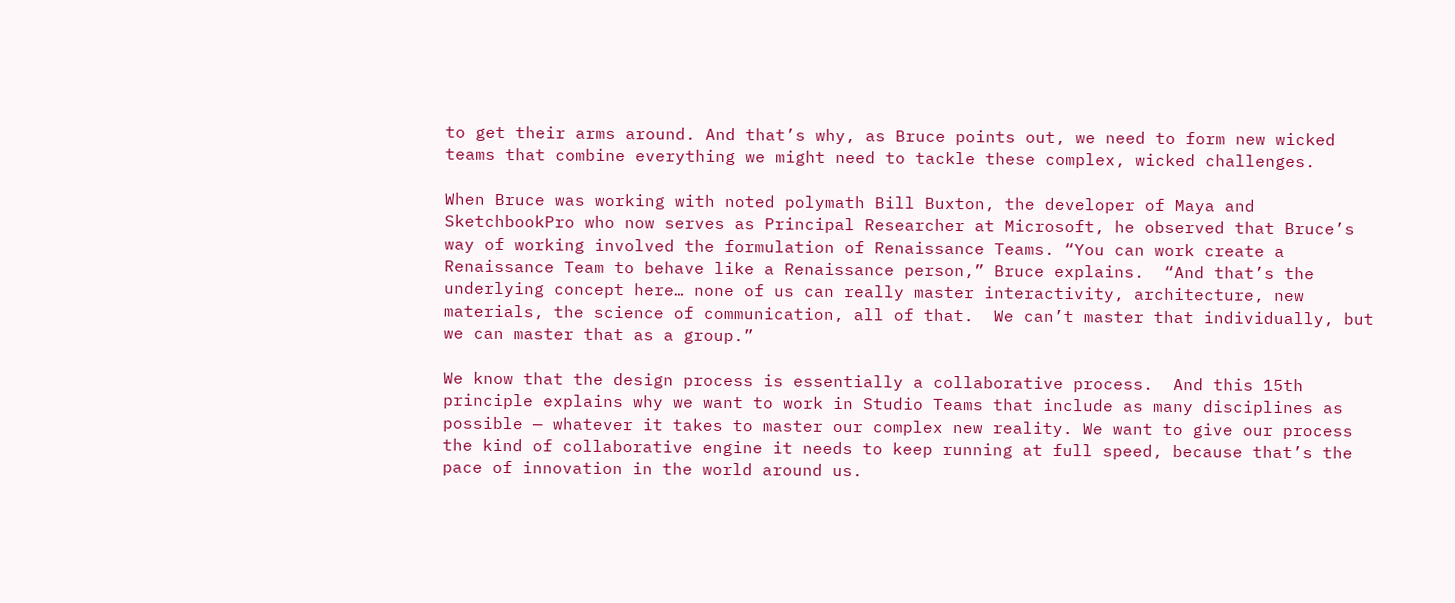to get their arms around. And that’s why, as Bruce points out, we need to form new wicked teams that combine everything we might need to tackle these complex, wicked challenges.

When Bruce was working with noted polymath Bill Buxton, the developer of Maya and SketchbookPro who now serves as Principal Researcher at Microsoft, he observed that Bruce’s way of working involved the formulation of Renaissance Teams. “You can work create a Renaissance Team to behave like a Renaissance person,” Bruce explains.  “And that’s the underlying concept here… none of us can really master interactivity, architecture, new materials, the science of communication, all of that.  We can’t master that individually, but we can master that as a group.”

We know that the design process is essentially a collaborative process.  And this 15th principle explains why we want to work in Studio Teams that include as many disciplines as possible — whatever it takes to master our complex new reality. We want to give our process the kind of collaborative engine it needs to keep running at full speed, because that’s the pace of innovation in the world around us.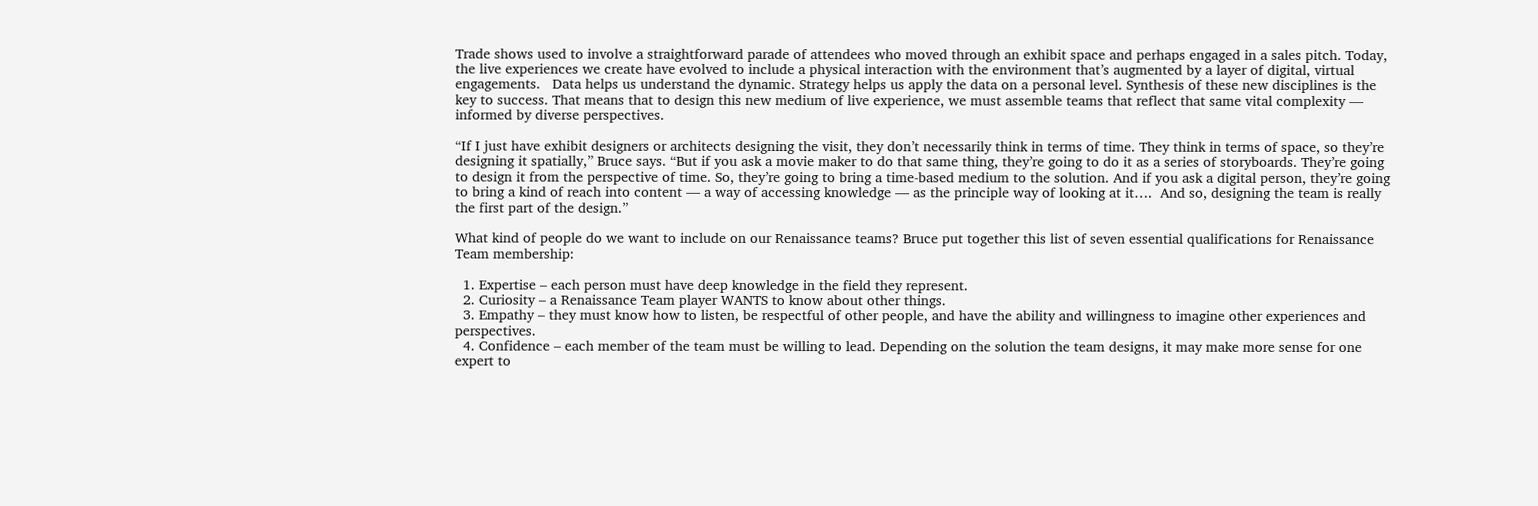Trade shows used to involve a straightforward parade of attendees who moved through an exhibit space and perhaps engaged in a sales pitch. Today, the live experiences we create have evolved to include a physical interaction with the environment that’s augmented by a layer of digital, virtual engagements.   Data helps us understand the dynamic. Strategy helps us apply the data on a personal level. Synthesis of these new disciplines is the key to success. That means that to design this new medium of live experience, we must assemble teams that reflect that same vital complexity — informed by diverse perspectives.

“If I just have exhibit designers or architects designing the visit, they don’t necessarily think in terms of time. They think in terms of space, so they’re designing it spatially,” Bruce says. “But if you ask a movie maker to do that same thing, they’re going to do it as a series of storyboards. They’re going to design it from the perspective of time. So, they’re going to bring a time-based medium to the solution. And if you ask a digital person, they’re going to bring a kind of reach into content — a way of accessing knowledge — as the principle way of looking at it….  And so, designing the team is really the first part of the design.”

What kind of people do we want to include on our Renaissance teams? Bruce put together this list of seven essential qualifications for Renaissance Team membership:

  1. Expertise – each person must have deep knowledge in the field they represent.
  2. Curiosity – a Renaissance Team player WANTS to know about other things.
  3. Empathy – they must know how to listen, be respectful of other people, and have the ability and willingness to imagine other experiences and perspectives.
  4. Confidence – each member of the team must be willing to lead. Depending on the solution the team designs, it may make more sense for one expert to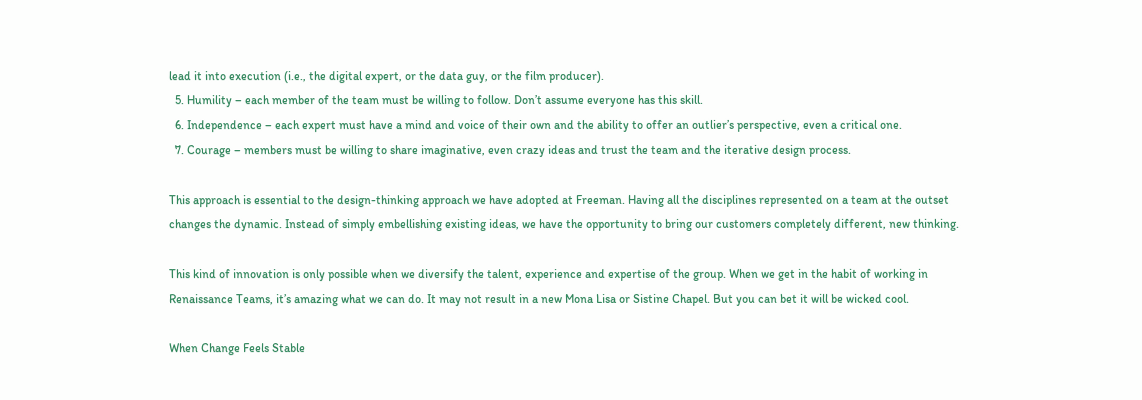lead it into execution (i.e., the digital expert, or the data guy, or the film producer).
  5. Humility – each member of the team must be willing to follow. Don’t assume everyone has this skill.
  6. Independence – each expert must have a mind and voice of their own and the ability to offer an outlier’s perspective, even a critical one.
  7. Courage – members must be willing to share imaginative, even crazy ideas and trust the team and the iterative design process.

This approach is essential to the design-thinking approach we have adopted at Freeman. Having all the disciplines represented on a team at the outset changes the dynamic. Instead of simply embellishing existing ideas, we have the opportunity to bring our customers completely different, new thinking.

This kind of innovation is only possible when we diversify the talent, experience and expertise of the group. When we get in the habit of working in Renaissance Teams, it’s amazing what we can do. It may not result in a new Mona Lisa or Sistine Chapel. But you can bet it will be wicked cool.

When Change Feels Stable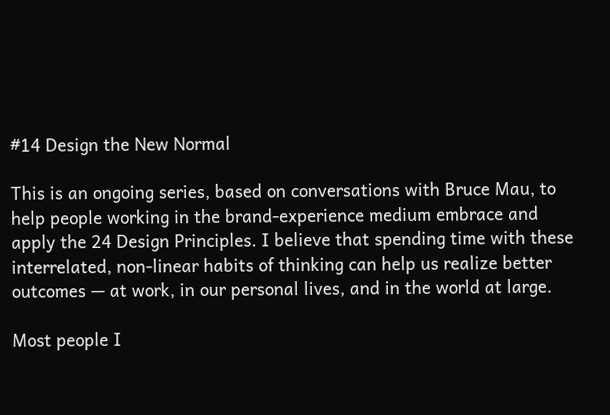#14 Design the New Normal

This is an ongoing series, based on conversations with Bruce Mau, to help people working in the brand-experience medium embrace and apply the 24 Design Principles. I believe that spending time with these interrelated, non-linear habits of thinking can help us realize better outcomes — at work, in our personal lives, and in the world at large.

Most people I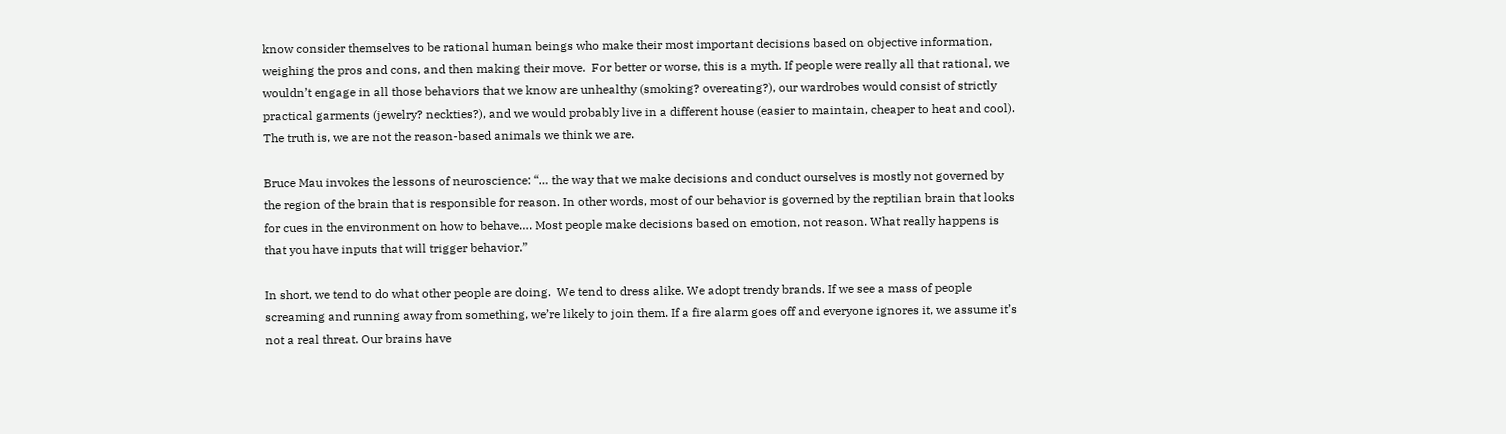know consider themselves to be rational human beings who make their most important decisions based on objective information, weighing the pros and cons, and then making their move.  For better or worse, this is a myth. If people were really all that rational, we wouldn’t engage in all those behaviors that we know are unhealthy (smoking? overeating?), our wardrobes would consist of strictly practical garments (jewelry? neckties?), and we would probably live in a different house (easier to maintain, cheaper to heat and cool).  The truth is, we are not the reason-based animals we think we are.

Bruce Mau invokes the lessons of neuroscience: “… the way that we make decisions and conduct ourselves is mostly not governed by the region of the brain that is responsible for reason. In other words, most of our behavior is governed by the reptilian brain that looks for cues in the environment on how to behave…. Most people make decisions based on emotion, not reason. What really happens is that you have inputs that will trigger behavior.”

In short, we tend to do what other people are doing.  We tend to dress alike. We adopt trendy brands. If we see a mass of people screaming and running away from something, we’re likely to join them. If a fire alarm goes off and everyone ignores it, we assume it’s not a real threat. Our brains have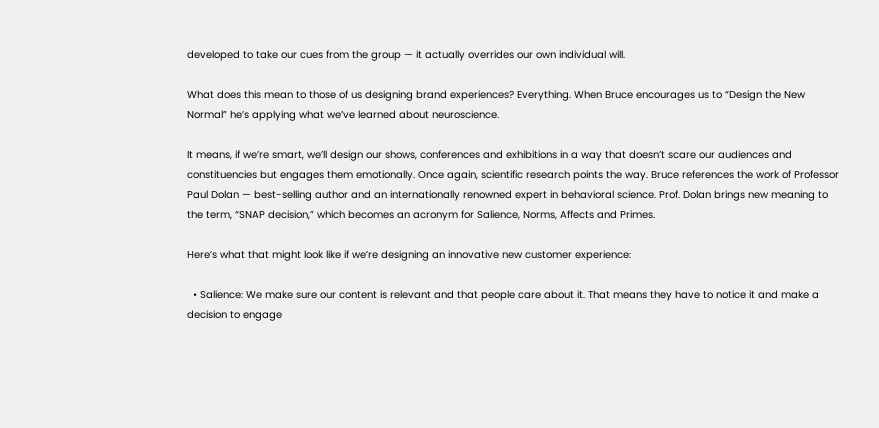developed to take our cues from the group — it actually overrides our own individual will.

What does this mean to those of us designing brand experiences? Everything. When Bruce encourages us to “Design the New Normal” he’s applying what we’ve learned about neuroscience.

It means, if we’re smart, we’ll design our shows, conferences and exhibitions in a way that doesn’t scare our audiences and constituencies but engages them emotionally. Once again, scientific research points the way. Bruce references the work of Professor Paul Dolan — best-selling author and an internationally renowned expert in behavioral science. Prof. Dolan brings new meaning to the term, “SNAP decision,” which becomes an acronym for Salience, Norms, Affects and Primes.

Here’s what that might look like if we’re designing an innovative new customer experience:

  • Salience: We make sure our content is relevant and that people care about it. That means they have to notice it and make a decision to engage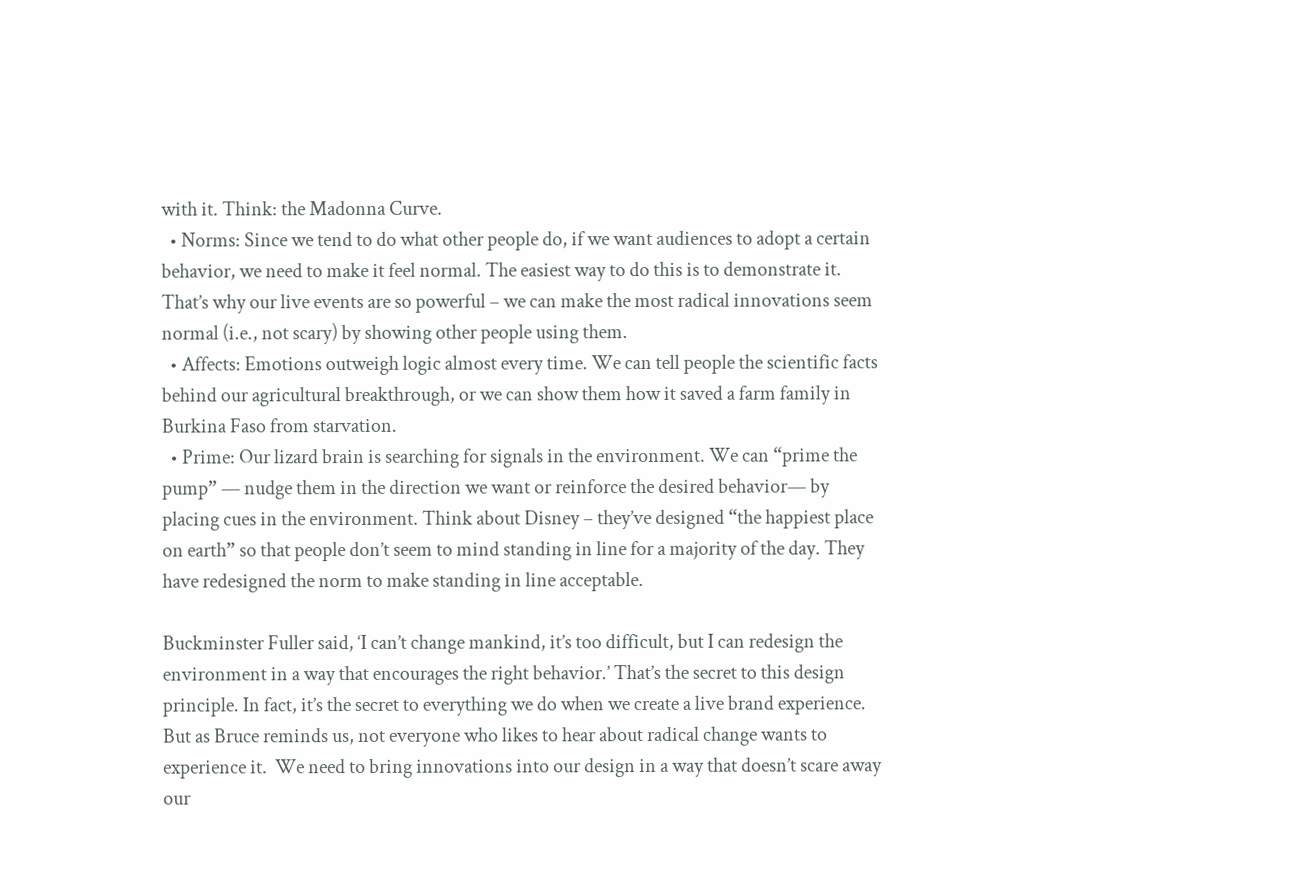with it. Think: the Madonna Curve.
  • Norms: Since we tend to do what other people do, if we want audiences to adopt a certain behavior, we need to make it feel normal. The easiest way to do this is to demonstrate it. That’s why our live events are so powerful – we can make the most radical innovations seem normal (i.e., not scary) by showing other people using them.
  • Affects: Emotions outweigh logic almost every time. We can tell people the scientific facts behind our agricultural breakthrough, or we can show them how it saved a farm family in Burkina Faso from starvation.
  • Prime: Our lizard brain is searching for signals in the environment. We can “prime the pump” — nudge them in the direction we want or reinforce the desired behavior— by placing cues in the environment. Think about Disney – they’ve designed “the happiest place on earth” so that people don’t seem to mind standing in line for a majority of the day. They have redesigned the norm to make standing in line acceptable.

Buckminster Fuller said, ‘I can’t change mankind, it’s too difficult, but I can redesign the environment in a way that encourages the right behavior.’ That’s the secret to this design principle. In fact, it’s the secret to everything we do when we create a live brand experience. But as Bruce reminds us, not everyone who likes to hear about radical change wants to experience it.  We need to bring innovations into our design in a way that doesn’t scare away our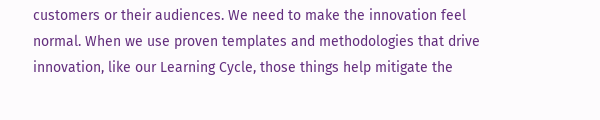customers or their audiences. We need to make the innovation feel normal. When we use proven templates and methodologies that drive innovation, like our Learning Cycle, those things help mitigate the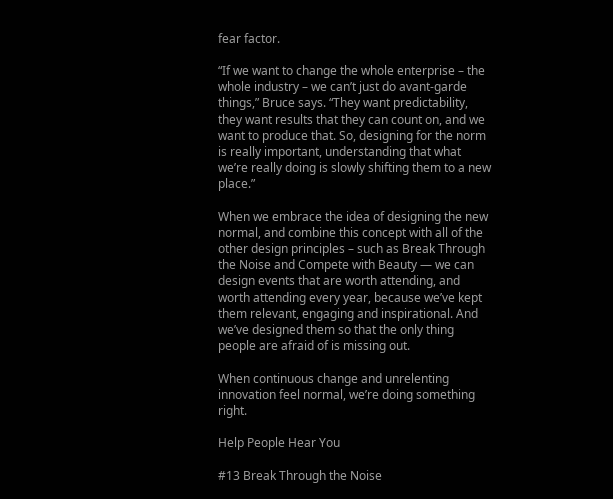fear factor.

“If we want to change the whole enterprise – the whole industry – we can’t just do avant-garde things,” Bruce says. “They want predictability, they want results that they can count on, and we want to produce that. So, designing for the norm is really important, understanding that what we’re really doing is slowly shifting them to a new place.”

When we embrace the idea of designing the new normal, and combine this concept with all of the other design principles – such as Break Through the Noise and Compete with Beauty — we can design events that are worth attending, and worth attending every year, because we’ve kept them relevant, engaging and inspirational. And we’ve designed them so that the only thing people are afraid of is missing out.

When continuous change and unrelenting innovation feel normal, we’re doing something right.

Help People Hear You

#13 Break Through the Noise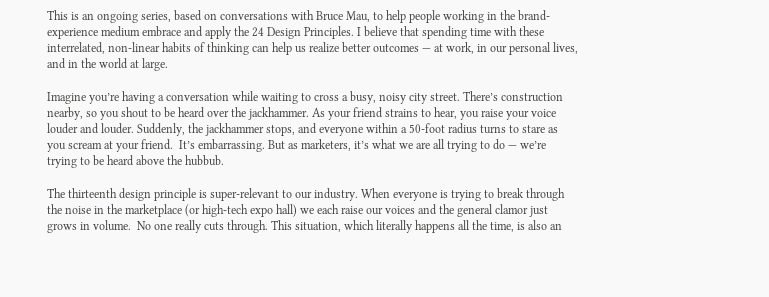This is an ongoing series, based on conversations with Bruce Mau, to help people working in the brand-experience medium embrace and apply the 24 Design Principles. I believe that spending time with these interrelated, non-linear habits of thinking can help us realize better outcomes — at work, in our personal lives, and in the world at large.

Imagine you’re having a conversation while waiting to cross a busy, noisy city street. There’s construction nearby, so you shout to be heard over the jackhammer. As your friend strains to hear, you raise your voice louder and louder. Suddenly, the jackhammer stops, and everyone within a 50-foot radius turns to stare as you scream at your friend.  It’s embarrassing. But as marketers, it’s what we are all trying to do — we’re trying to be heard above the hubbub.

The thirteenth design principle is super-relevant to our industry. When everyone is trying to break through the noise in the marketplace (or high-tech expo hall) we each raise our voices and the general clamor just grows in volume.  No one really cuts through. This situation, which literally happens all the time, is also an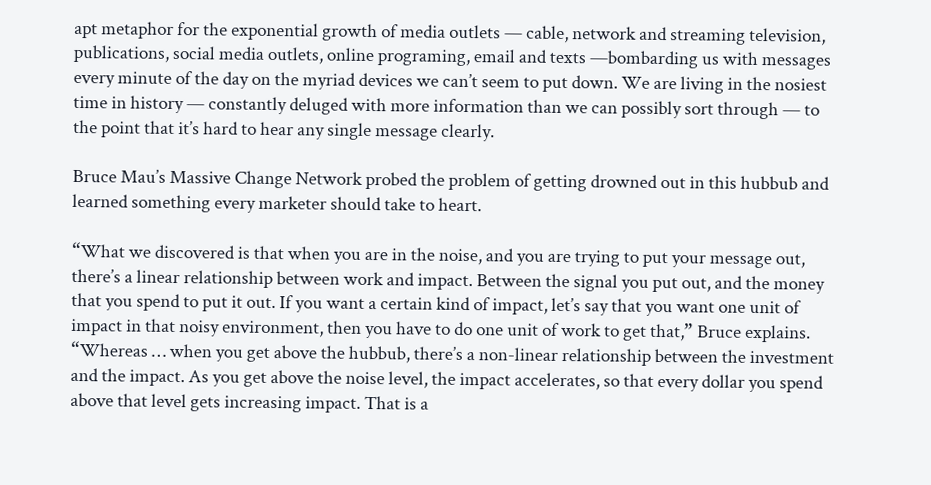apt metaphor for the exponential growth of media outlets — cable, network and streaming television, publications, social media outlets, online programing, email and texts —bombarding us with messages every minute of the day on the myriad devices we can’t seem to put down. We are living in the nosiest time in history — constantly deluged with more information than we can possibly sort through — to the point that it’s hard to hear any single message clearly.

Bruce Mau’s Massive Change Network probed the problem of getting drowned out in this hubbub and learned something every marketer should take to heart.

“What we discovered is that when you are in the noise, and you are trying to put your message out, there’s a linear relationship between work and impact. Between the signal you put out, and the money that you spend to put it out. If you want a certain kind of impact, let’s say that you want one unit of impact in that noisy environment, then you have to do one unit of work to get that,” Bruce explains. “Whereas … when you get above the hubbub, there’s a non-linear relationship between the investment and the impact. As you get above the noise level, the impact accelerates, so that every dollar you spend above that level gets increasing impact. That is a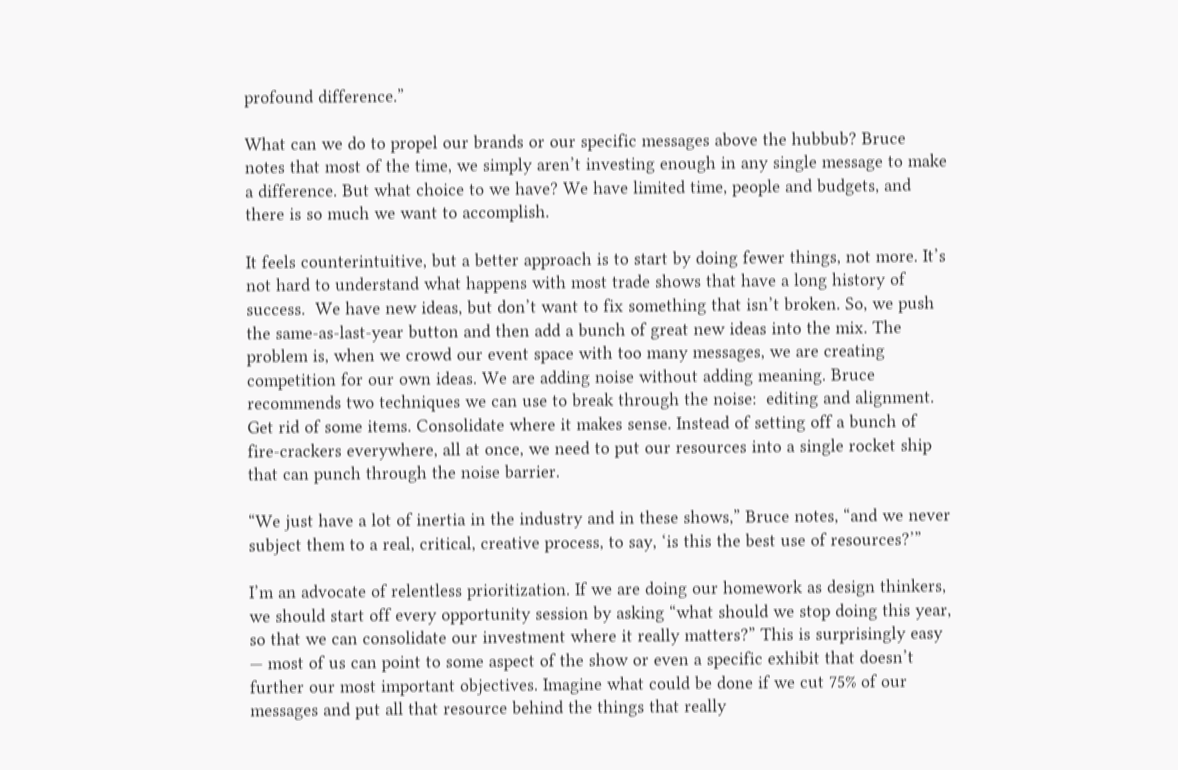profound difference.”

What can we do to propel our brands or our specific messages above the hubbub? Bruce notes that most of the time, we simply aren’t investing enough in any single message to make a difference. But what choice to we have? We have limited time, people and budgets, and there is so much we want to accomplish.

It feels counterintuitive, but a better approach is to start by doing fewer things, not more. It’s not hard to understand what happens with most trade shows that have a long history of success.  We have new ideas, but don’t want to fix something that isn’t broken. So, we push the same-as-last-year button and then add a bunch of great new ideas into the mix. The problem is, when we crowd our event space with too many messages, we are creating competition for our own ideas. We are adding noise without adding meaning. Bruce recommends two techniques we can use to break through the noise:  editing and alignment. Get rid of some items. Consolidate where it makes sense. Instead of setting off a bunch of fire-crackers everywhere, all at once, we need to put our resources into a single rocket ship that can punch through the noise barrier.

“We just have a lot of inertia in the industry and in these shows,” Bruce notes, “and we never subject them to a real, critical, creative process, to say, ‘is this the best use of resources?’”

I’m an advocate of relentless prioritization. If we are doing our homework as design thinkers, we should start off every opportunity session by asking “what should we stop doing this year, so that we can consolidate our investment where it really matters?” This is surprisingly easy — most of us can point to some aspect of the show or even a specific exhibit that doesn’t further our most important objectives. Imagine what could be done if we cut 75% of our messages and put all that resource behind the things that really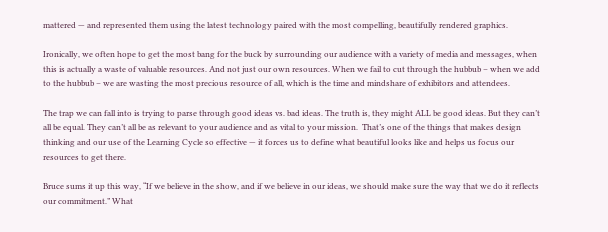mattered — and represented them using the latest technology paired with the most compelling, beautifully rendered graphics.

Ironically, we often hope to get the most bang for the buck by surrounding our audience with a variety of media and messages, when this is actually a waste of valuable resources. And not just our own resources. When we fail to cut through the hubbub – when we add to the hubbub – we are wasting the most precious resource of all, which is the time and mindshare of exhibitors and attendees.

The trap we can fall into is trying to parse through good ideas vs. bad ideas. The truth is, they might ALL be good ideas. But they can’t all be equal. They can’t all be as relevant to your audience and as vital to your mission.  That’s one of the things that makes design thinking and our use of the Learning Cycle so effective — it forces us to define what beautiful looks like and helps us focus our resources to get there.

Bruce sums it up this way, “If we believe in the show, and if we believe in our ideas, we should make sure the way that we do it reflects our commitment.” What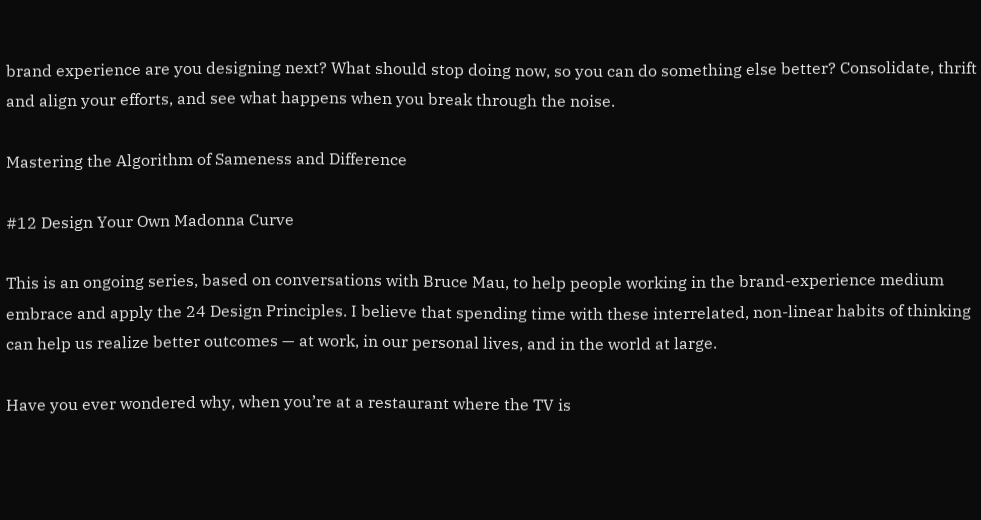brand experience are you designing next? What should stop doing now, so you can do something else better? Consolidate, thrift and align your efforts, and see what happens when you break through the noise.

Mastering the Algorithm of Sameness and Difference

#12 Design Your Own Madonna Curve

This is an ongoing series, based on conversations with Bruce Mau, to help people working in the brand-experience medium embrace and apply the 24 Design Principles. I believe that spending time with these interrelated, non-linear habits of thinking can help us realize better outcomes — at work, in our personal lives, and in the world at large.

Have you ever wondered why, when you’re at a restaurant where the TV is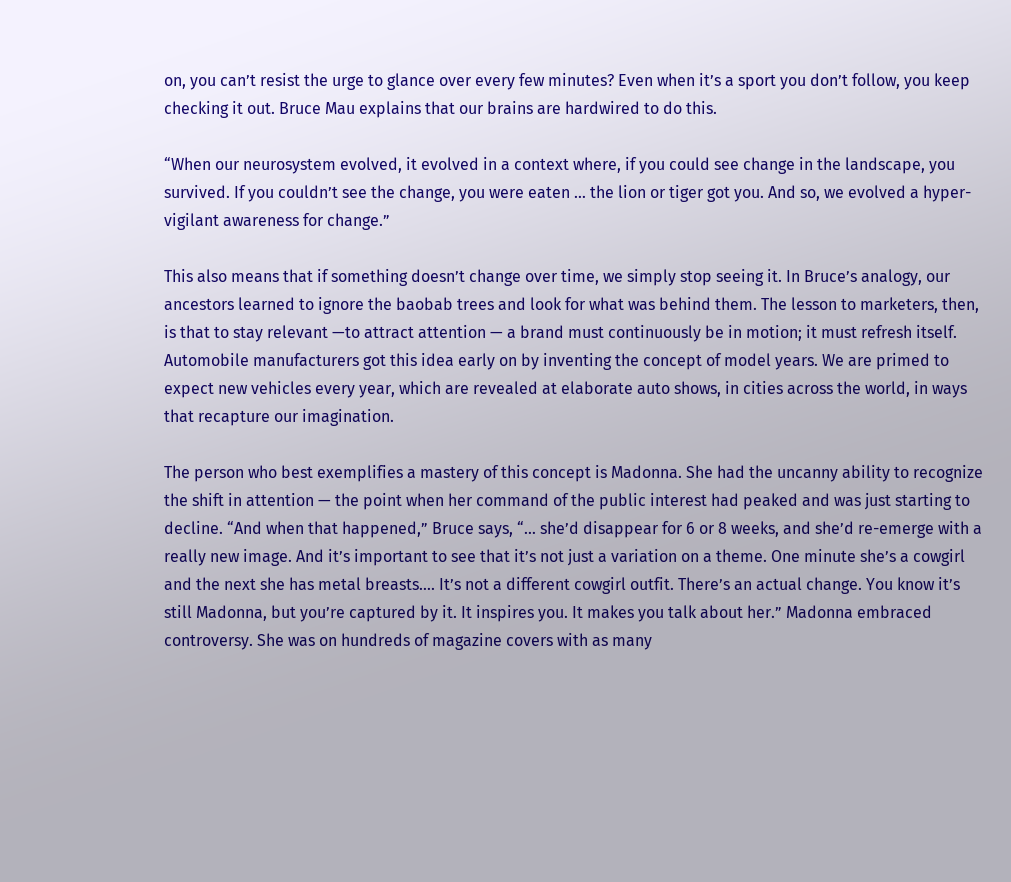on, you can’t resist the urge to glance over every few minutes? Even when it’s a sport you don’t follow, you keep checking it out. Bruce Mau explains that our brains are hardwired to do this.

“When our neurosystem evolved, it evolved in a context where, if you could see change in the landscape, you survived. If you couldn’t see the change, you were eaten … the lion or tiger got you. And so, we evolved a hyper-vigilant awareness for change.”

This also means that if something doesn’t change over time, we simply stop seeing it. In Bruce’s analogy, our ancestors learned to ignore the baobab trees and look for what was behind them. The lesson to marketers, then, is that to stay relevant —to attract attention — a brand must continuously be in motion; it must refresh itself. Automobile manufacturers got this idea early on by inventing the concept of model years. We are primed to expect new vehicles every year, which are revealed at elaborate auto shows, in cities across the world, in ways that recapture our imagination.

The person who best exemplifies a mastery of this concept is Madonna. She had the uncanny ability to recognize the shift in attention — the point when her command of the public interest had peaked and was just starting to decline. “And when that happened,” Bruce says, “… she’d disappear for 6 or 8 weeks, and she’d re-emerge with a really new image. And it’s important to see that it’s not just a variation on a theme. One minute she’s a cowgirl and the next she has metal breasts…. It’s not a different cowgirl outfit. There’s an actual change. You know it’s still Madonna, but you’re captured by it. It inspires you. It makes you talk about her.” Madonna embraced controversy. She was on hundreds of magazine covers with as many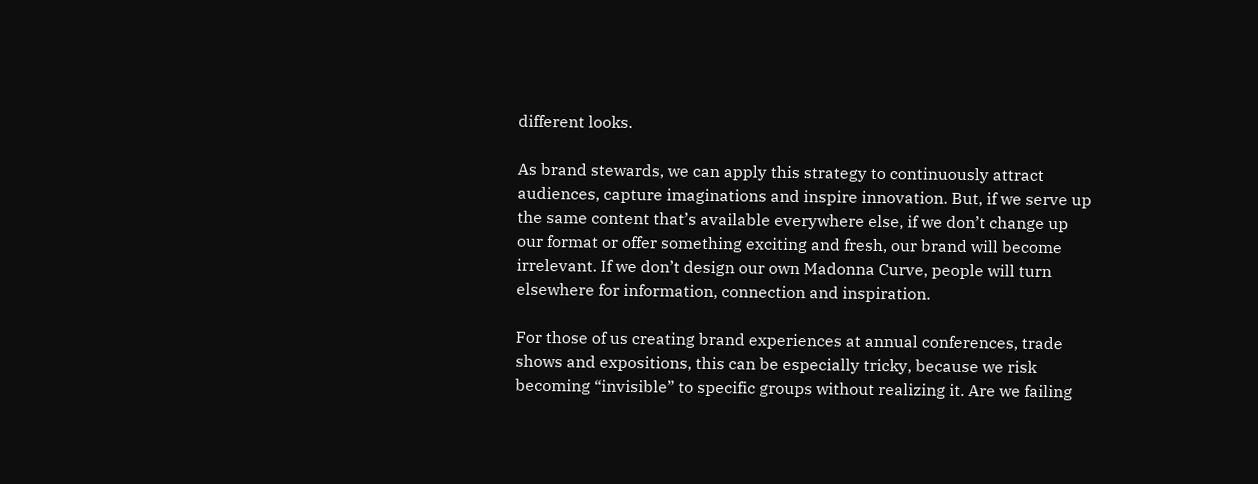different looks.

As brand stewards, we can apply this strategy to continuously attract audiences, capture imaginations and inspire innovation. But, if we serve up the same content that’s available everywhere else, if we don’t change up our format or offer something exciting and fresh, our brand will become irrelevant. If we don’t design our own Madonna Curve, people will turn elsewhere for information, connection and inspiration.

For those of us creating brand experiences at annual conferences, trade shows and expositions, this can be especially tricky, because we risk becoming “invisible” to specific groups without realizing it. Are we failing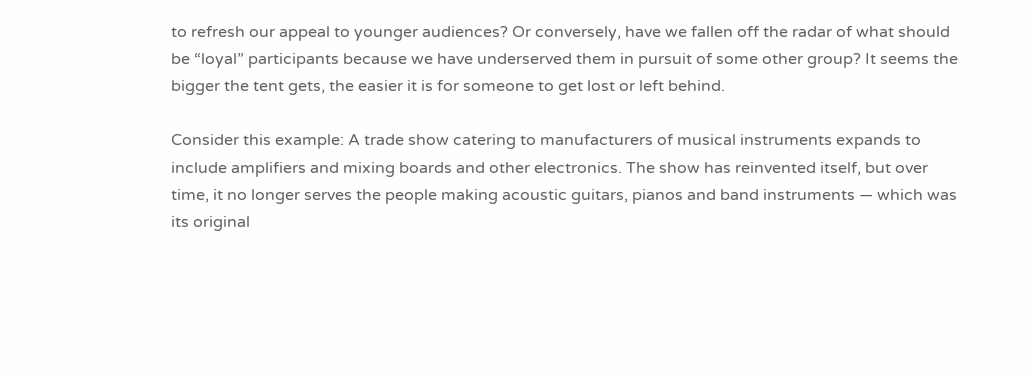to refresh our appeal to younger audiences? Or conversely, have we fallen off the radar of what should be “loyal” participants because we have underserved them in pursuit of some other group? It seems the bigger the tent gets, the easier it is for someone to get lost or left behind.

Consider this example: A trade show catering to manufacturers of musical instruments expands to include amplifiers and mixing boards and other electronics. The show has reinvented itself, but over time, it no longer serves the people making acoustic guitars, pianos and band instruments — which was its original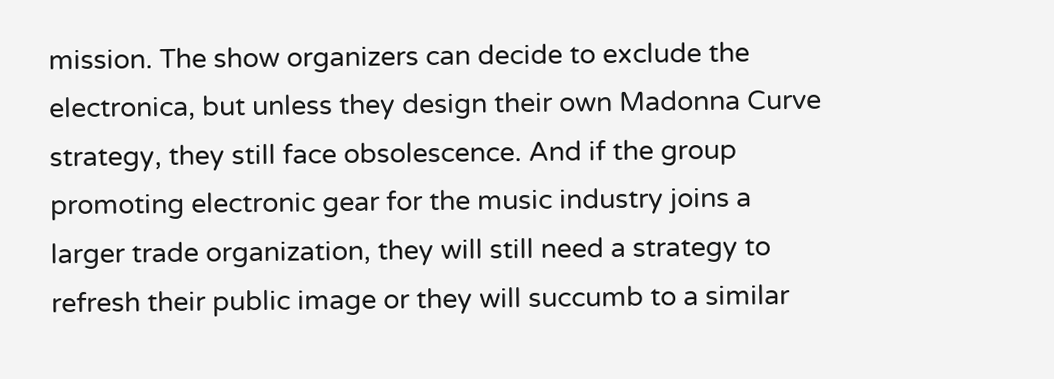mission. The show organizers can decide to exclude the electronica, but unless they design their own Madonna Curve strategy, they still face obsolescence. And if the group promoting electronic gear for the music industry joins a larger trade organization, they will still need a strategy to refresh their public image or they will succumb to a similar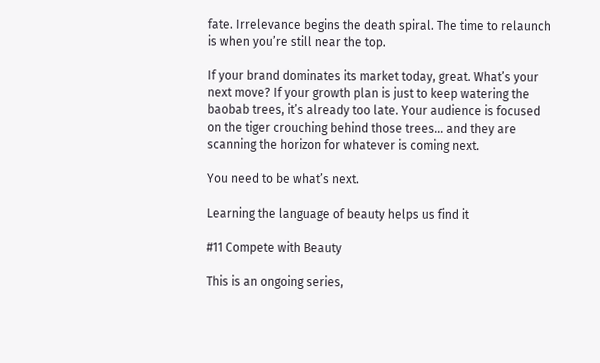fate. Irrelevance begins the death spiral. The time to relaunch is when you’re still near the top.

If your brand dominates its market today, great. What’s your next move? If your growth plan is just to keep watering the baobab trees, it’s already too late. Your audience is focused on the tiger crouching behind those trees… and they are scanning the horizon for whatever is coming next.

You need to be what’s next.

Learning the language of beauty helps us find it

#11 Compete with Beauty

This is an ongoing series,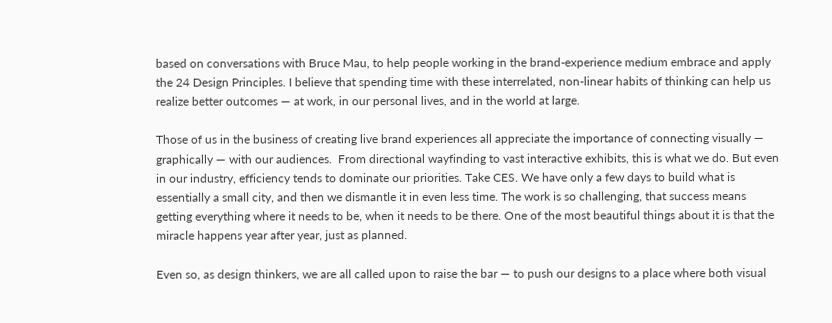based on conversations with Bruce Mau, to help people working in the brand-experience medium embrace and apply the 24 Design Principles. I believe that spending time with these interrelated, non-linear habits of thinking can help us realize better outcomes — at work, in our personal lives, and in the world at large.

Those of us in the business of creating live brand experiences all appreciate the importance of connecting visually — graphically — with our audiences.  From directional wayfinding to vast interactive exhibits, this is what we do. But even in our industry, efficiency tends to dominate our priorities. Take CES. We have only a few days to build what is essentially a small city, and then we dismantle it in even less time. The work is so challenging, that success means getting everything where it needs to be, when it needs to be there. One of the most beautiful things about it is that the miracle happens year after year, just as planned.

Even so, as design thinkers, we are all called upon to raise the bar — to push our designs to a place where both visual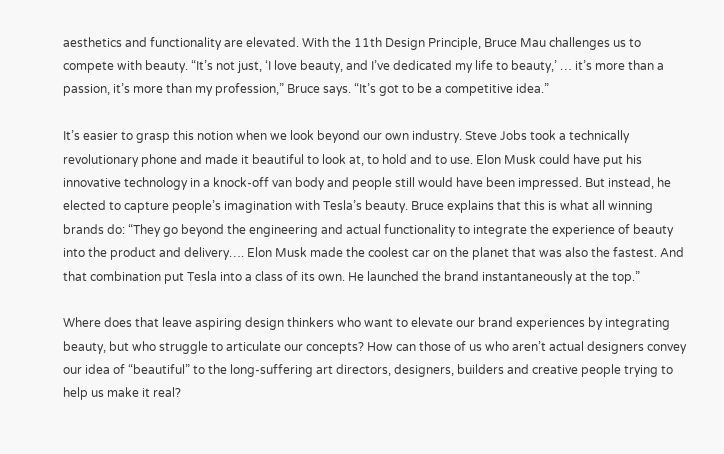aesthetics and functionality are elevated. With the 11th Design Principle, Bruce Mau challenges us to compete with beauty. “It’s not just, ‘I love beauty, and I’ve dedicated my life to beauty,’ … it’s more than a passion, it’s more than my profession,” Bruce says. “It’s got to be a competitive idea.”

It’s easier to grasp this notion when we look beyond our own industry. Steve Jobs took a technically revolutionary phone and made it beautiful to look at, to hold and to use. Elon Musk could have put his innovative technology in a knock-off van body and people still would have been impressed. But instead, he elected to capture people’s imagination with Tesla’s beauty. Bruce explains that this is what all winning brands do: “They go beyond the engineering and actual functionality to integrate the experience of beauty into the product and delivery…. Elon Musk made the coolest car on the planet that was also the fastest. And that combination put Tesla into a class of its own. He launched the brand instantaneously at the top.”

Where does that leave aspiring design thinkers who want to elevate our brand experiences by integrating beauty, but who struggle to articulate our concepts? How can those of us who aren’t actual designers convey our idea of “beautiful” to the long-suffering art directors, designers, builders and creative people trying to help us make it real?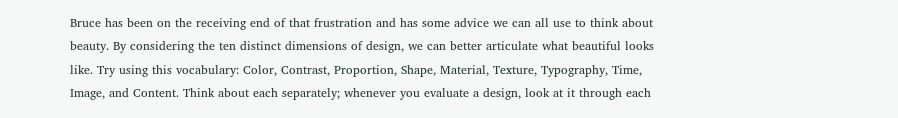Bruce has been on the receiving end of that frustration and has some advice we can all use to think about beauty. By considering the ten distinct dimensions of design, we can better articulate what beautiful looks like. Try using this vocabulary: Color, Contrast, Proportion, Shape, Material, Texture, Typography, Time, Image, and Content. Think about each separately; whenever you evaluate a design, look at it through each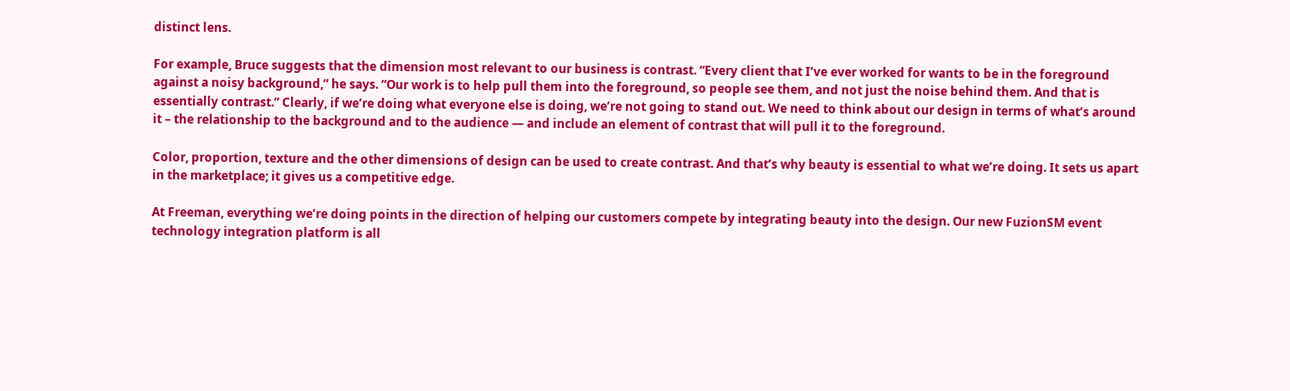distinct lens.

For example, Bruce suggests that the dimension most relevant to our business is contrast. “Every client that I’ve ever worked for wants to be in the foreground against a noisy background,” he says. “Our work is to help pull them into the foreground, so people see them, and not just the noise behind them. And that is essentially contrast.” Clearly, if we’re doing what everyone else is doing, we’re not going to stand out. We need to think about our design in terms of what’s around it – the relationship to the background and to the audience — and include an element of contrast that will pull it to the foreground.

Color, proportion, texture and the other dimensions of design can be used to create contrast. And that’s why beauty is essential to what we’re doing. It sets us apart in the marketplace; it gives us a competitive edge.

At Freeman, everything we’re doing points in the direction of helping our customers compete by integrating beauty into the design. Our new FuzionSM event technology integration platform is all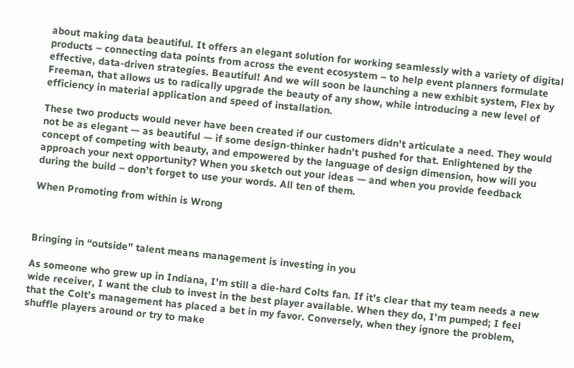about making data beautiful. It offers an elegant solution for working seamlessly with a variety of digital products – connecting data points from across the event ecosystem – to help event planners formulate effective, data-driven strategies. Beautiful! And we will soon be launching a new exhibit system, Flex by Freeman, that allows us to radically upgrade the beauty of any show, while introducing a new level of efficiency in material application and speed of installation.

These two products would never have been created if our customers didn’t articulate a need. They would not be as elegant — as beautiful — if some design-thinker hadn’t pushed for that. Enlightened by the concept of competing with beauty, and empowered by the language of design dimension, how will you approach your next opportunity? When you sketch out your ideas — and when you provide feedback during the build – don’t forget to use your words. All ten of them.

When Promoting from within is Wrong



Bringing in “outside” talent means management is investing in you

As someone who grew up in Indiana, I’m still a die-hard Colts fan. If it’s clear that my team needs a new wide receiver, I want the club to invest in the best player available. When they do, I’m pumped; I feel that the Colt’s management has placed a bet in my favor. Conversely, when they ignore the problem, shuffle players around or try to make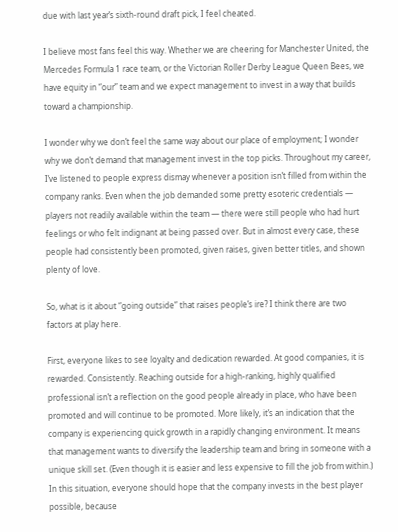due with last year’s sixth-round draft pick, I feel cheated.

I believe most fans feel this way. Whether we are cheering for Manchester United, the Mercedes Formula 1 race team, or the Victorian Roller Derby League Queen Bees, we have equity in “our” team and we expect management to invest in a way that builds toward a championship.

I wonder why we don’t feel the same way about our place of employment; I wonder why we don’t demand that management invest in the top picks. Throughout my career, I’ve listened to people express dismay whenever a position isn’t filled from within the company ranks. Even when the job demanded some pretty esoteric credentials — players not readily available within the team — there were still people who had hurt feelings or who felt indignant at being passed over. But in almost every case, these people had consistently been promoted, given raises, given better titles, and shown plenty of love.

So, what is it about “going outside” that raises people’s ire? I think there are two factors at play here.

First, everyone likes to see loyalty and dedication rewarded. At good companies, it is rewarded. Consistently. Reaching outside for a high-ranking, highly qualified professional isn’t a reflection on the good people already in place, who have been promoted and will continue to be promoted. More likely, it’s an indication that the company is experiencing quick growth in a rapidly changing environment. It means that management wants to diversify the leadership team and bring in someone with a unique skill set. (Even though it is easier and less expensive to fill the job from within.) In this situation, everyone should hope that the company invests in the best player possible, because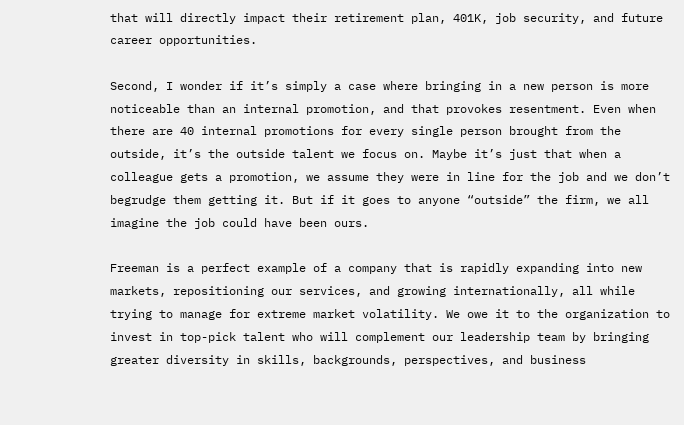that will directly impact their retirement plan, 401K, job security, and future career opportunities.

Second, I wonder if it’s simply a case where bringing in a new person is more noticeable than an internal promotion, and that provokes resentment. Even when there are 40 internal promotions for every single person brought from the outside, it’s the outside talent we focus on. Maybe it’s just that when a colleague gets a promotion, we assume they were in line for the job and we don’t begrudge them getting it. But if it goes to anyone “outside” the firm, we all imagine the job could have been ours.

Freeman is a perfect example of a company that is rapidly expanding into new markets, repositioning our services, and growing internationally, all while trying to manage for extreme market volatility. We owe it to the organization to invest in top-pick talent who will complement our leadership team by bringing greater diversity in skills, backgrounds, perspectives, and business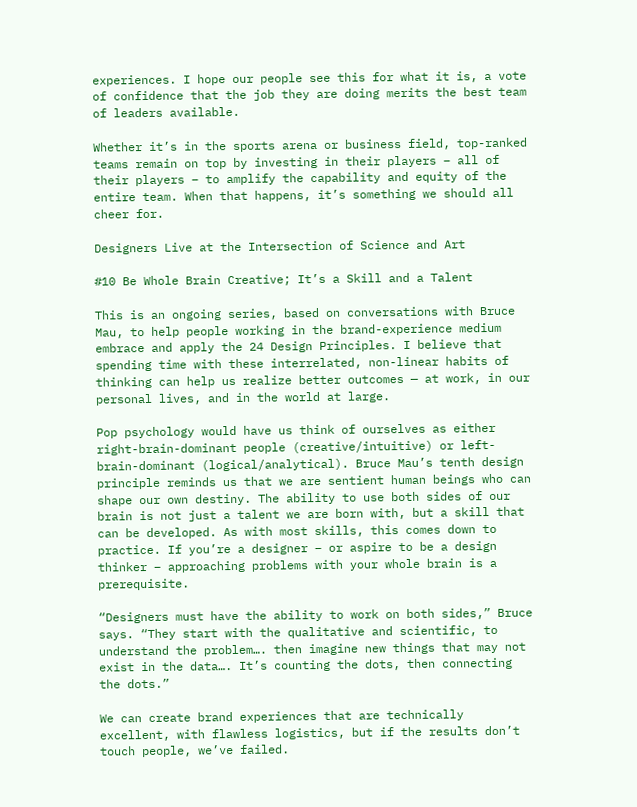experiences. I hope our people see this for what it is, a vote of confidence that the job they are doing merits the best team of leaders available.

Whether it’s in the sports arena or business field, top-ranked teams remain on top by investing in their players – all of their players – to amplify the capability and equity of the entire team. When that happens, it’s something we should all cheer for.

Designers Live at the Intersection of Science and Art

#10 Be Whole Brain Creative; It’s a Skill and a Talent

This is an ongoing series, based on conversations with Bruce Mau, to help people working in the brand-experience medium embrace and apply the 24 Design Principles. I believe that spending time with these interrelated, non-linear habits of thinking can help us realize better outcomes — at work, in our personal lives, and in the world at large.

Pop psychology would have us think of ourselves as either right-brain-dominant people (creative/intuitive) or left-brain-dominant (logical/analytical). Bruce Mau’s tenth design principle reminds us that we are sentient human beings who can shape our own destiny. The ability to use both sides of our brain is not just a talent we are born with, but a skill that can be developed. As with most skills, this comes down to practice. If you’re a designer – or aspire to be a design thinker – approaching problems with your whole brain is a prerequisite.

“Designers must have the ability to work on both sides,” Bruce says. “They start with the qualitative and scientific, to understand the problem…. then imagine new things that may not exist in the data…. It’s counting the dots, then connecting the dots.”

We can create brand experiences that are technically excellent, with flawless logistics, but if the results don’t touch people, we’ve failed.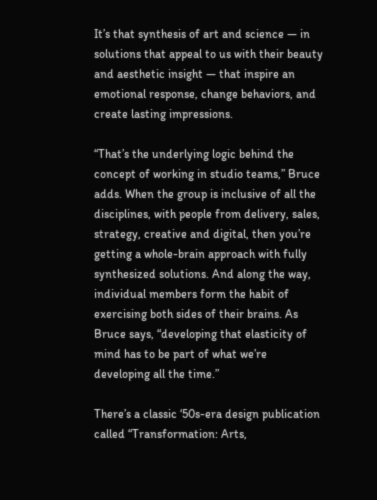It’s that synthesis of art and science — in solutions that appeal to us with their beauty and aesthetic insight — that inspire an emotional response, change behaviors, and create lasting impressions.

“That’s the underlying logic behind the concept of working in studio teams,” Bruce adds. When the group is inclusive of all the disciplines, with people from delivery, sales, strategy, creative and digital, then you’re getting a whole-brain approach with fully synthesized solutions. And along the way, individual members form the habit of exercising both sides of their brains. As Bruce says, “developing that elasticity of mind has to be part of what we’re developing all the time.”

There’s a classic ‘50s-era design publication called “Transformation: Arts,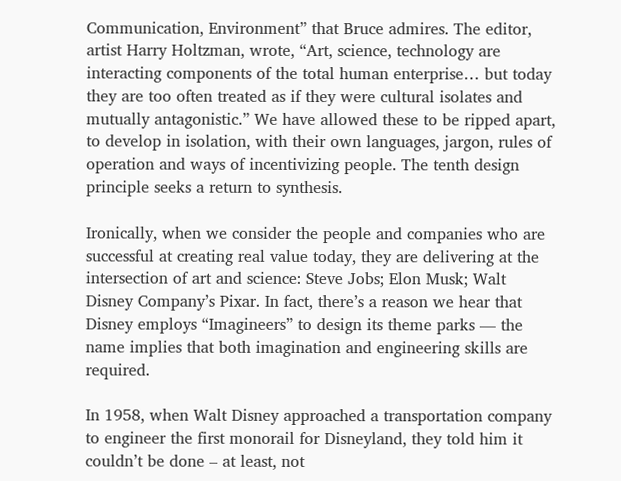Communication, Environment” that Bruce admires. The editor, artist Harry Holtzman, wrote, “Art, science, technology are interacting components of the total human enterprise… but today they are too often treated as if they were cultural isolates and mutually antagonistic.” We have allowed these to be ripped apart, to develop in isolation, with their own languages, jargon, rules of operation and ways of incentivizing people. The tenth design principle seeks a return to synthesis.

Ironically, when we consider the people and companies who are successful at creating real value today, they are delivering at the intersection of art and science: Steve Jobs; Elon Musk; Walt Disney Company’s Pixar. In fact, there’s a reason we hear that Disney employs “Imagineers” to design its theme parks — the name implies that both imagination and engineering skills are required.

In 1958, when Walt Disney approached a transportation company to engineer the first monorail for Disneyland, they told him it couldn’t be done – at least, not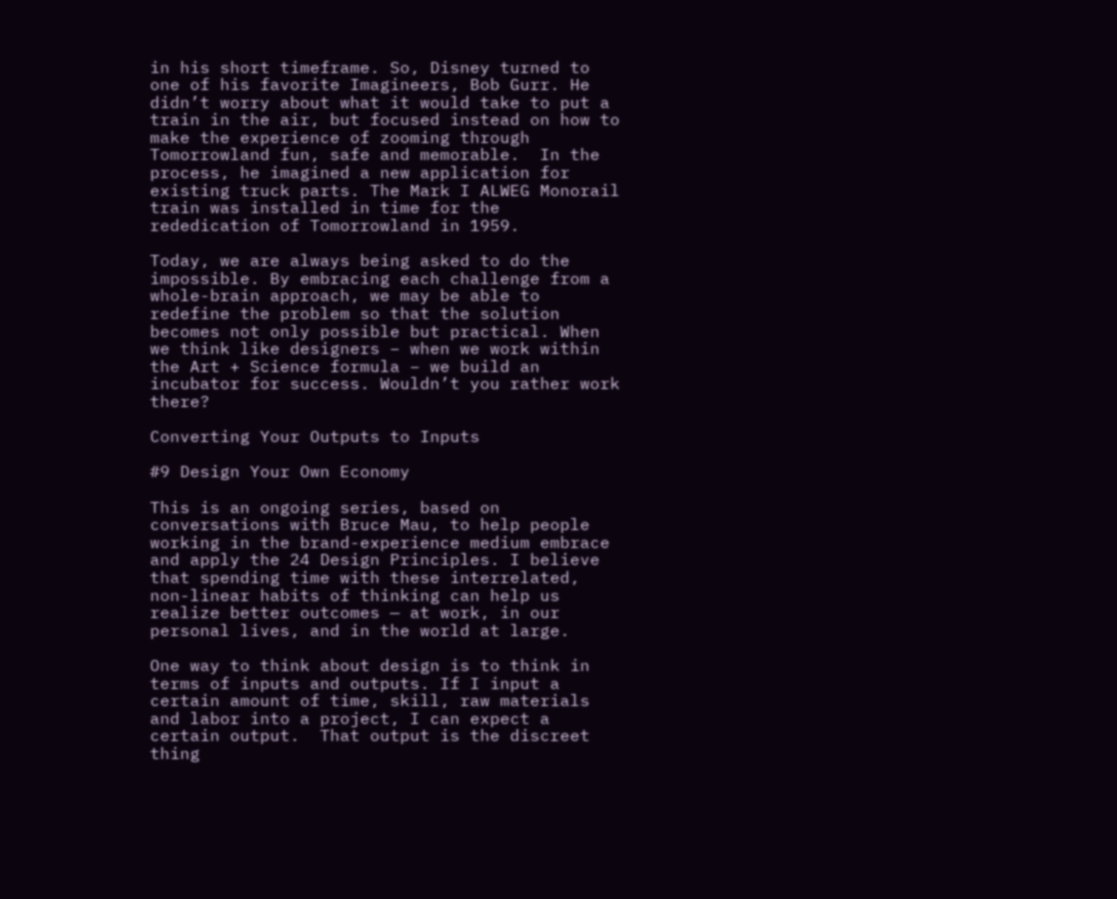in his short timeframe. So, Disney turned to one of his favorite Imagineers, Bob Gurr. He didn’t worry about what it would take to put a train in the air, but focused instead on how to make the experience of zooming through Tomorrowland fun, safe and memorable.  In the process, he imagined a new application for existing truck parts. The Mark I ALWEG Monorail train was installed in time for the rededication of Tomorrowland in 1959.

Today, we are always being asked to do the impossible. By embracing each challenge from a whole-brain approach, we may be able to redefine the problem so that the solution becomes not only possible but practical. When we think like designers – when we work within the Art + Science formula – we build an incubator for success. Wouldn’t you rather work there?

Converting Your Outputs to Inputs

#9 Design Your Own Economy

This is an ongoing series, based on conversations with Bruce Mau, to help people working in the brand-experience medium embrace and apply the 24 Design Principles. I believe that spending time with these interrelated, non-linear habits of thinking can help us realize better outcomes — at work, in our personal lives, and in the world at large.

One way to think about design is to think in terms of inputs and outputs. If I input a certain amount of time, skill, raw materials and labor into a project, I can expect a certain output.  That output is the discreet thing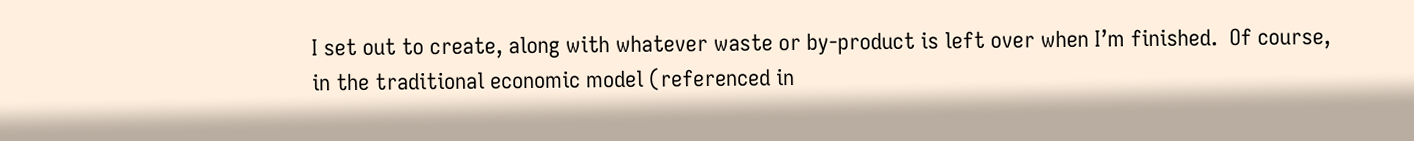I set out to create, along with whatever waste or by-product is left over when I’m finished.  Of course, in the traditional economic model (referenced in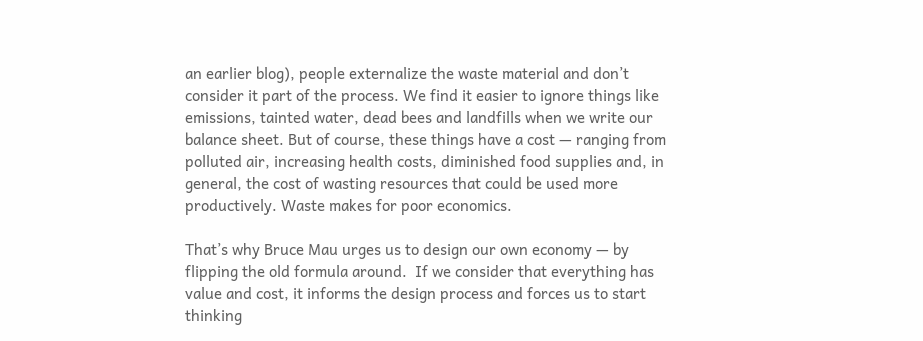an earlier blog), people externalize the waste material and don’t consider it part of the process. We find it easier to ignore things like emissions, tainted water, dead bees and landfills when we write our balance sheet. But of course, these things have a cost — ranging from polluted air, increasing health costs, diminished food supplies and, in general, the cost of wasting resources that could be used more productively. Waste makes for poor economics.

That’s why Bruce Mau urges us to design our own economy — by flipping the old formula around.  If we consider that everything has value and cost, it informs the design process and forces us to start thinking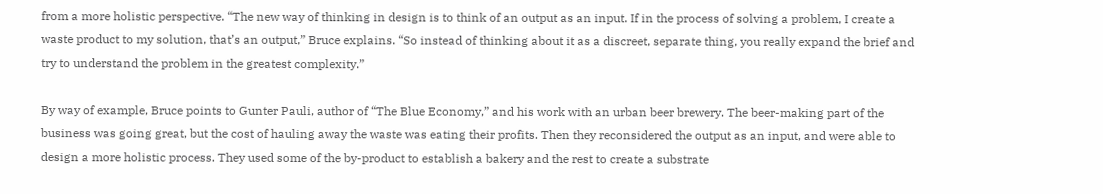from a more holistic perspective. “The new way of thinking in design is to think of an output as an input. If in the process of solving a problem, I create a waste product to my solution, that’s an output,” Bruce explains. “So instead of thinking about it as a discreet, separate thing, you really expand the brief and try to understand the problem in the greatest complexity.”

By way of example, Bruce points to Gunter Pauli, author of “The Blue Economy,” and his work with an urban beer brewery. The beer-making part of the business was going great, but the cost of hauling away the waste was eating their profits. Then they reconsidered the output as an input, and were able to design a more holistic process. They used some of the by-product to establish a bakery and the rest to create a substrate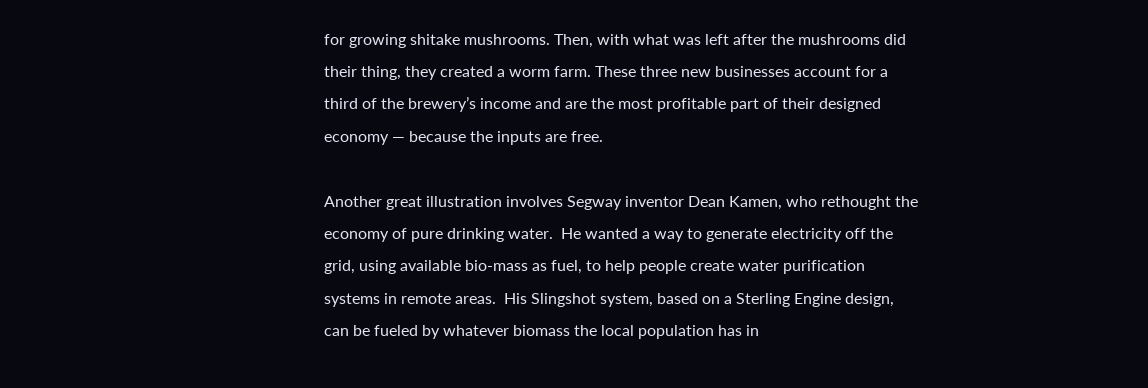for growing shitake mushrooms. Then, with what was left after the mushrooms did their thing, they created a worm farm. These three new businesses account for a third of the brewery’s income and are the most profitable part of their designed economy — because the inputs are free.

Another great illustration involves Segway inventor Dean Kamen, who rethought the economy of pure drinking water.  He wanted a way to generate electricity off the grid, using available bio-mass as fuel, to help people create water purification systems in remote areas.  His Slingshot system, based on a Sterling Engine design, can be fueled by whatever biomass the local population has in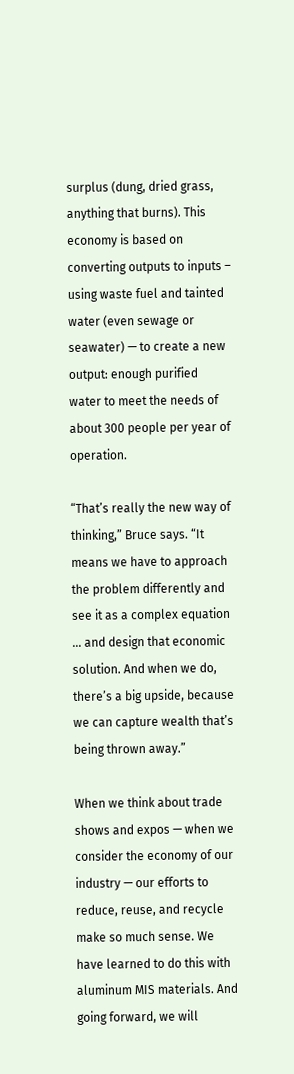surplus (dung, dried grass, anything that burns). This economy is based on converting outputs to inputs – using waste fuel and tainted water (even sewage or seawater) — to create a new output: enough purified water to meet the needs of about 300 people per year of operation.

“That’s really the new way of thinking,” Bruce says. “It means we have to approach the problem differently and see it as a complex equation … and design that economic solution. And when we do, there’s a big upside, because we can capture wealth that’s being thrown away.”

When we think about trade shows and expos — when we consider the economy of our industry — our efforts to reduce, reuse, and recycle make so much sense. We have learned to do this with aluminum MIS materials. And going forward, we will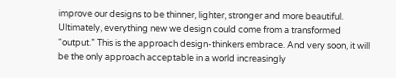improve our designs to be thinner, lighter, stronger and more beautiful. Ultimately, everything new we design could come from a transformed “output.” This is the approach design-thinkers embrace. And very soon, it will be the only approach acceptable in a world increasingly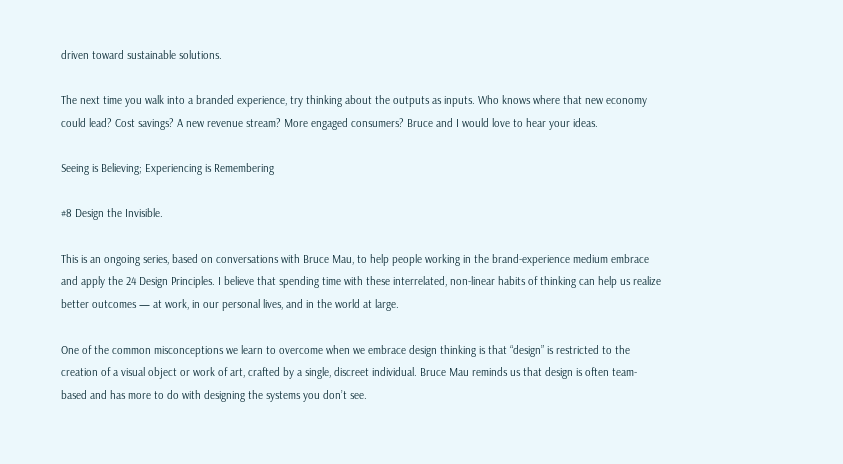driven toward sustainable solutions.

The next time you walk into a branded experience, try thinking about the outputs as inputs. Who knows where that new economy could lead? Cost savings? A new revenue stream? More engaged consumers? Bruce and I would love to hear your ideas.

Seeing is Believing; Experiencing is Remembering

#8 Design the Invisible.

This is an ongoing series, based on conversations with Bruce Mau, to help people working in the brand-experience medium embrace and apply the 24 Design Principles. I believe that spending time with these interrelated, non-linear habits of thinking can help us realize better outcomes — at work, in our personal lives, and in the world at large.

One of the common misconceptions we learn to overcome when we embrace design thinking is that “design” is restricted to the creation of a visual object or work of art, crafted by a single, discreet individual. Bruce Mau reminds us that design is often team-based and has more to do with designing the systems you don’t see.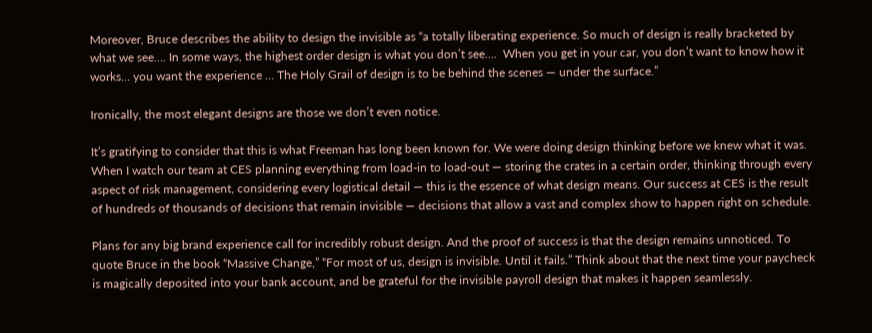Moreover, Bruce describes the ability to design the invisible as “a totally liberating experience. So much of design is really bracketed by what we see…. In some ways, the highest order design is what you don’t see….  When you get in your car, you don’t want to know how it works… you want the experience … The Holy Grail of design is to be behind the scenes — under the surface.”

Ironically, the most elegant designs are those we don’t even notice.

It’s gratifying to consider that this is what Freeman has long been known for. We were doing design thinking before we knew what it was. When I watch our team at CES planning everything from load-in to load-out — storing the crates in a certain order, thinking through every aspect of risk management, considering every logistical detail — this is the essence of what design means. Our success at CES is the result of hundreds of thousands of decisions that remain invisible — decisions that allow a vast and complex show to happen right on schedule.

Plans for any big brand experience call for incredibly robust design. And the proof of success is that the design remains unnoticed. To quote Bruce in the book “Massive Change,” “For most of us, design is invisible. Until it fails.” Think about that the next time your paycheck is magically deposited into your bank account, and be grateful for the invisible payroll design that makes it happen seamlessly.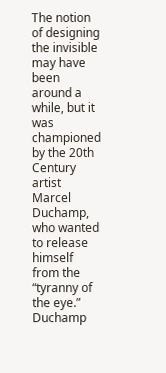The notion of designing the invisible may have been around a while, but it was championed by the 20th Century artist Marcel Duchamp, who wanted to release himself from the “tyranny of the eye.” Duchamp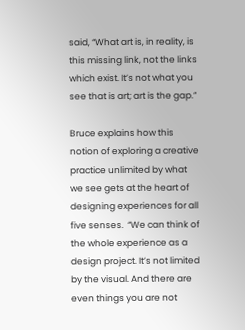said, “What art is, in reality, is this missing link, not the links which exist. It’s not what you see that is art; art is the gap.”

Bruce explains how this notion of exploring a creative practice unlimited by what we see gets at the heart of designing experiences for all five senses.  “We can think of the whole experience as a design project. It’s not limited by the visual. And there are even things you are not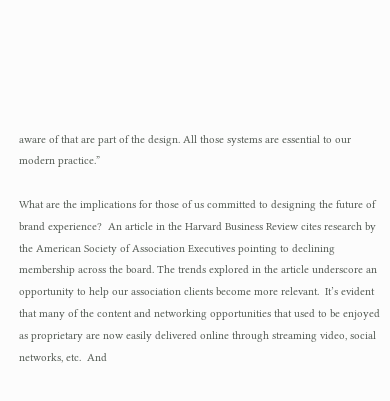aware of that are part of the design. All those systems are essential to our modern practice.”

What are the implications for those of us committed to designing the future of brand experience?  An article in the Harvard Business Review cites research by the American Society of Association Executives pointing to declining membership across the board. The trends explored in the article underscore an opportunity to help our association clients become more relevant.  It’s evident that many of the content and networking opportunities that used to be enjoyed as proprietary are now easily delivered online through streaming video, social networks, etc.  And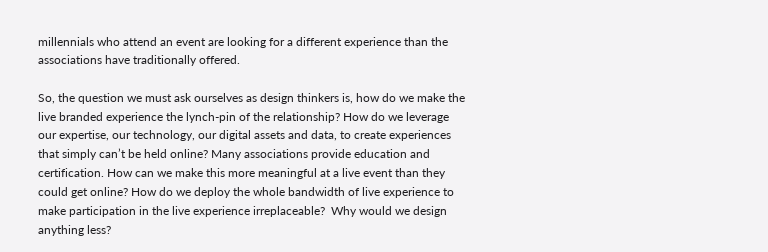millennials who attend an event are looking for a different experience than the associations have traditionally offered.

So, the question we must ask ourselves as design thinkers is, how do we make the live branded experience the lynch-pin of the relationship? How do we leverage our expertise, our technology, our digital assets and data, to create experiences that simply can’t be held online? Many associations provide education and certification. How can we make this more meaningful at a live event than they could get online? How do we deploy the whole bandwidth of live experience to make participation in the live experience irreplaceable?  Why would we design anything less?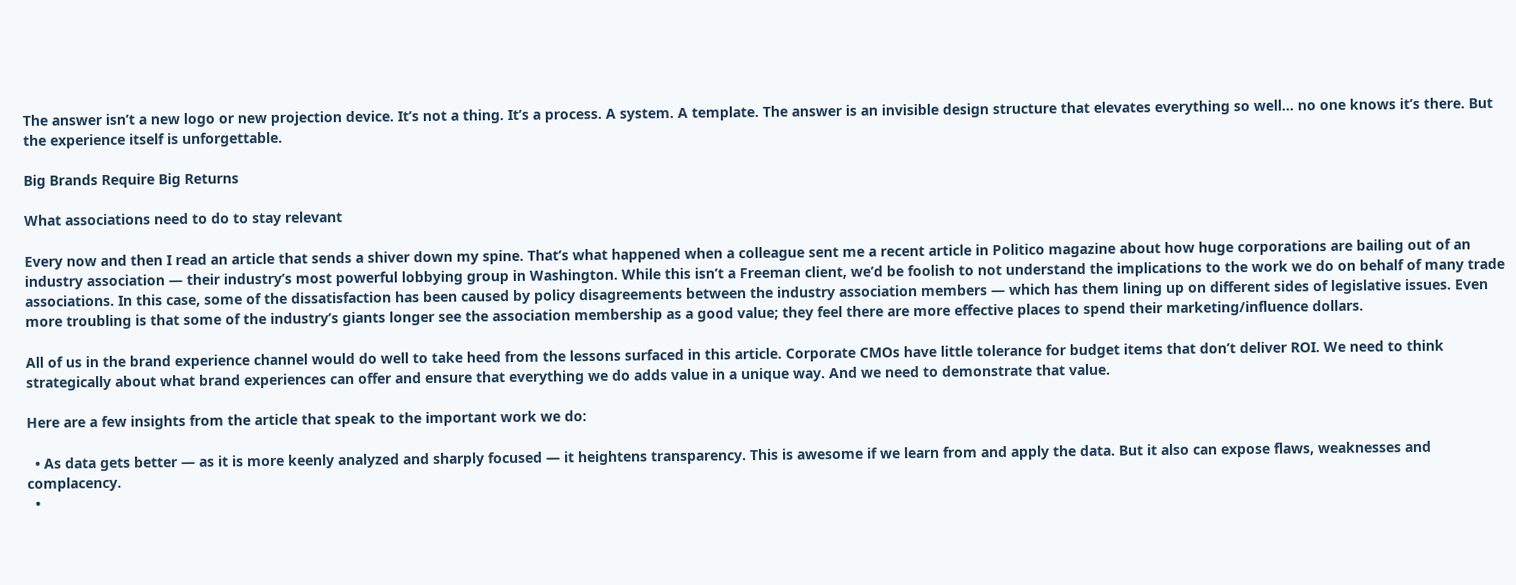The answer isn’t a new logo or new projection device. It’s not a thing. It’s a process. A system. A template. The answer is an invisible design structure that elevates everything so well… no one knows it’s there. But the experience itself is unforgettable.

Big Brands Require Big Returns

What associations need to do to stay relevant

Every now and then I read an article that sends a shiver down my spine. That’s what happened when a colleague sent me a recent article in Politico magazine about how huge corporations are bailing out of an industry association — their industry’s most powerful lobbying group in Washington. While this isn’t a Freeman client, we’d be foolish to not understand the implications to the work we do on behalf of many trade associations. In this case, some of the dissatisfaction has been caused by policy disagreements between the industry association members — which has them lining up on different sides of legislative issues. Even more troubling is that some of the industry’s giants longer see the association membership as a good value; they feel there are more effective places to spend their marketing/influence dollars.

All of us in the brand experience channel would do well to take heed from the lessons surfaced in this article. Corporate CMOs have little tolerance for budget items that don’t deliver ROI. We need to think strategically about what brand experiences can offer and ensure that everything we do adds value in a unique way. And we need to demonstrate that value.

Here are a few insights from the article that speak to the important work we do:

  • As data gets better — as it is more keenly analyzed and sharply focused — it heightens transparency. This is awesome if we learn from and apply the data. But it also can expose flaws, weaknesses and complacency.
  •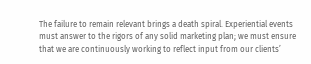The failure to remain relevant brings a death spiral. Experiential events must answer to the rigors of any solid marketing plan; we must ensure that we are continuously working to reflect input from our clients’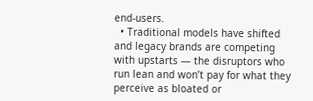end-users.
  • Traditional models have shifted and legacy brands are competing with upstarts — the disruptors who run lean and won’t pay for what they perceive as bloated or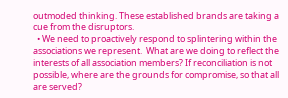outmoded thinking. These established brands are taking a cue from the disruptors.
  • We need to proactively respond to splintering within the associations we represent.  What are we doing to reflect the interests of all association members? If reconciliation is not possible, where are the grounds for compromise, so that all are served?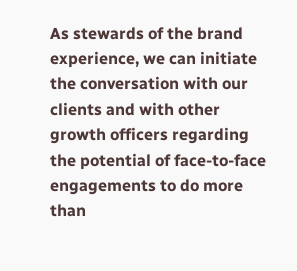As stewards of the brand experience, we can initiate the conversation with our clients and with other growth officers regarding the potential of face-to-face engagements to do more than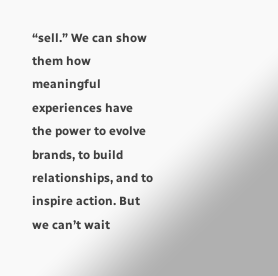“sell.” We can show them how meaningful experiences have the power to evolve brands, to build relationships, and to inspire action. But we can’t wait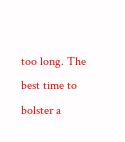too long. The best time to bolster a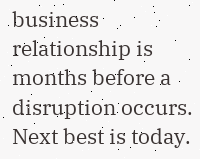business relationship is months before a disruption occurs. Next best is today.